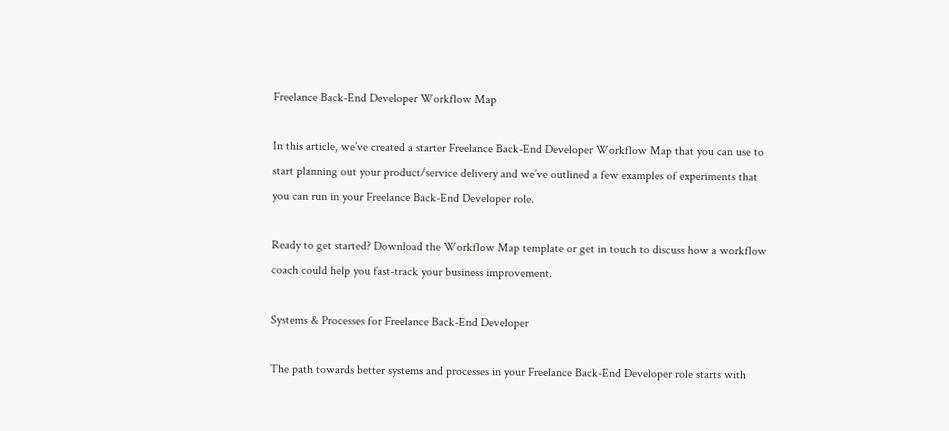Freelance Back-End Developer Workflow Map

In this article, we’ve created a starter Freelance Back-End Developer Workflow Map that you can use to start planning out your product/service delivery and we’ve outlined a few examples of experiments that you can run in your Freelance Back-End Developer role.

Ready to get started? Download the Workflow Map template or get in touch to discuss how a workflow coach could help you fast-track your business improvement.

Systems & Processes for Freelance Back-End Developer

The path towards better systems and processes in your Freelance Back-End Developer role starts with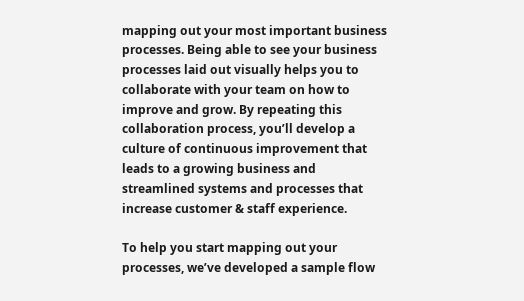mapping out your most important business processes. Being able to see your business processes laid out visually helps you to collaborate with your team on how to improve and grow. By repeating this collaboration process, you’ll develop a culture of continuous improvement that leads to a growing business and streamlined systems and processes that increase customer & staff experience.

To help you start mapping out your processes, we’ve developed a sample flow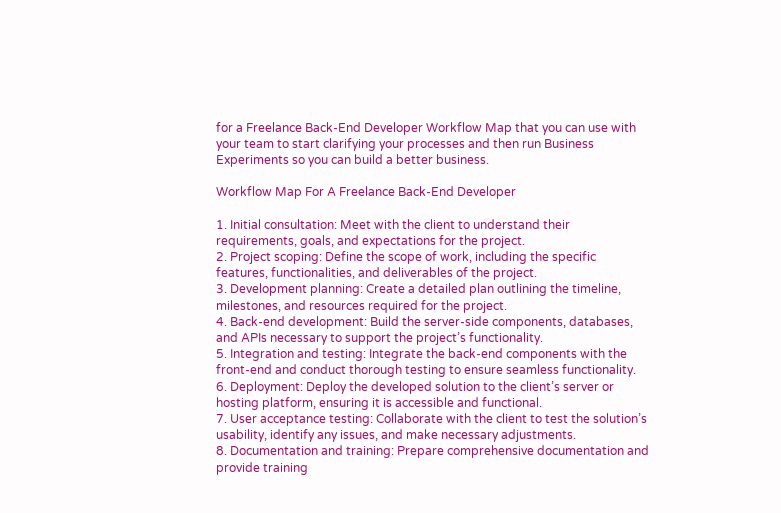for a Freelance Back-End Developer Workflow Map that you can use with your team to start clarifying your processes and then run Business Experiments so you can build a better business.

Workflow Map For A Freelance Back-End Developer

1. Initial consultation: Meet with the client to understand their requirements, goals, and expectations for the project.
2. Project scoping: Define the scope of work, including the specific features, functionalities, and deliverables of the project.
3. Development planning: Create a detailed plan outlining the timeline, milestones, and resources required for the project.
4. Back-end development: Build the server-side components, databases, and APIs necessary to support the project’s functionality.
5. Integration and testing: Integrate the back-end components with the front-end and conduct thorough testing to ensure seamless functionality.
6. Deployment: Deploy the developed solution to the client’s server or hosting platform, ensuring it is accessible and functional.
7. User acceptance testing: Collaborate with the client to test the solution’s usability, identify any issues, and make necessary adjustments.
8. Documentation and training: Prepare comprehensive documentation and provide training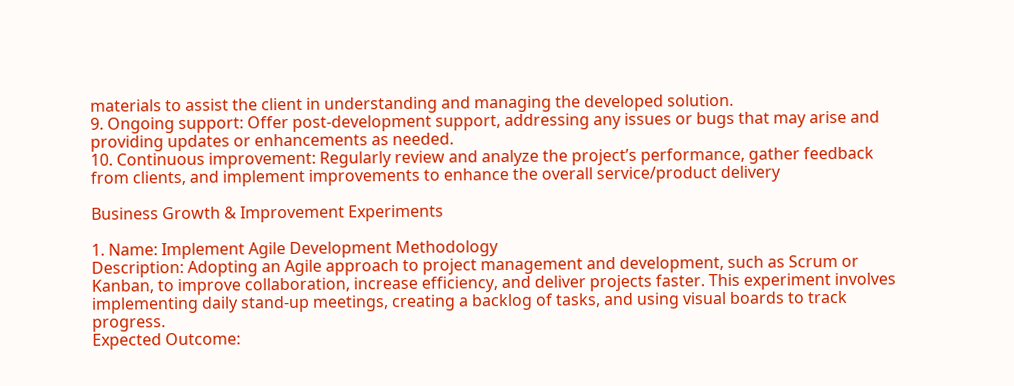materials to assist the client in understanding and managing the developed solution.
9. Ongoing support: Offer post-development support, addressing any issues or bugs that may arise and providing updates or enhancements as needed.
10. Continuous improvement: Regularly review and analyze the project’s performance, gather feedback from clients, and implement improvements to enhance the overall service/product delivery

Business Growth & Improvement Experiments

1. Name: Implement Agile Development Methodology
Description: Adopting an Agile approach to project management and development, such as Scrum or Kanban, to improve collaboration, increase efficiency, and deliver projects faster. This experiment involves implementing daily stand-up meetings, creating a backlog of tasks, and using visual boards to track progress.
Expected Outcome: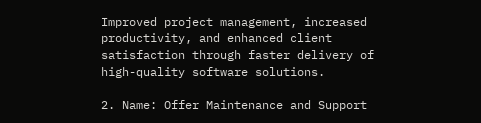Improved project management, increased productivity, and enhanced client satisfaction through faster delivery of high-quality software solutions.

2. Name: Offer Maintenance and Support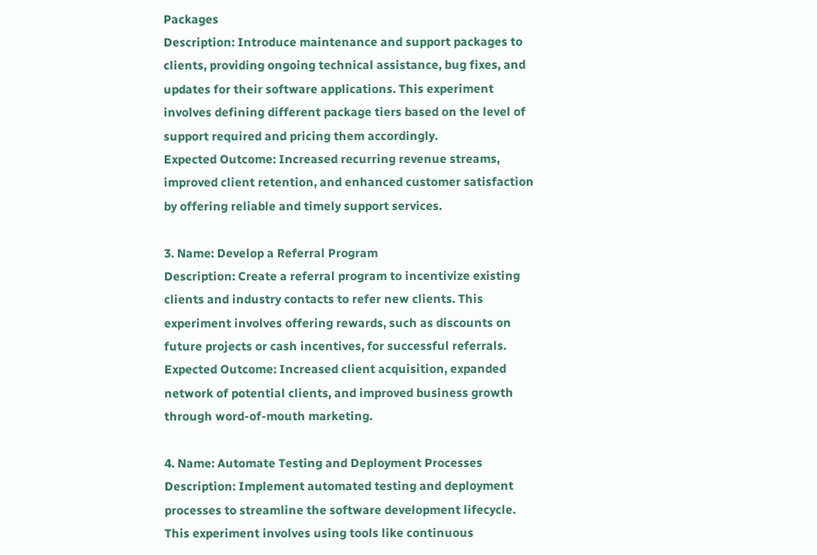Packages
Description: Introduce maintenance and support packages to clients, providing ongoing technical assistance, bug fixes, and updates for their software applications. This experiment involves defining different package tiers based on the level of support required and pricing them accordingly.
Expected Outcome: Increased recurring revenue streams, improved client retention, and enhanced customer satisfaction by offering reliable and timely support services.

3. Name: Develop a Referral Program
Description: Create a referral program to incentivize existing clients and industry contacts to refer new clients. This experiment involves offering rewards, such as discounts on future projects or cash incentives, for successful referrals.
Expected Outcome: Increased client acquisition, expanded network of potential clients, and improved business growth through word-of-mouth marketing.

4. Name: Automate Testing and Deployment Processes
Description: Implement automated testing and deployment processes to streamline the software development lifecycle. This experiment involves using tools like continuous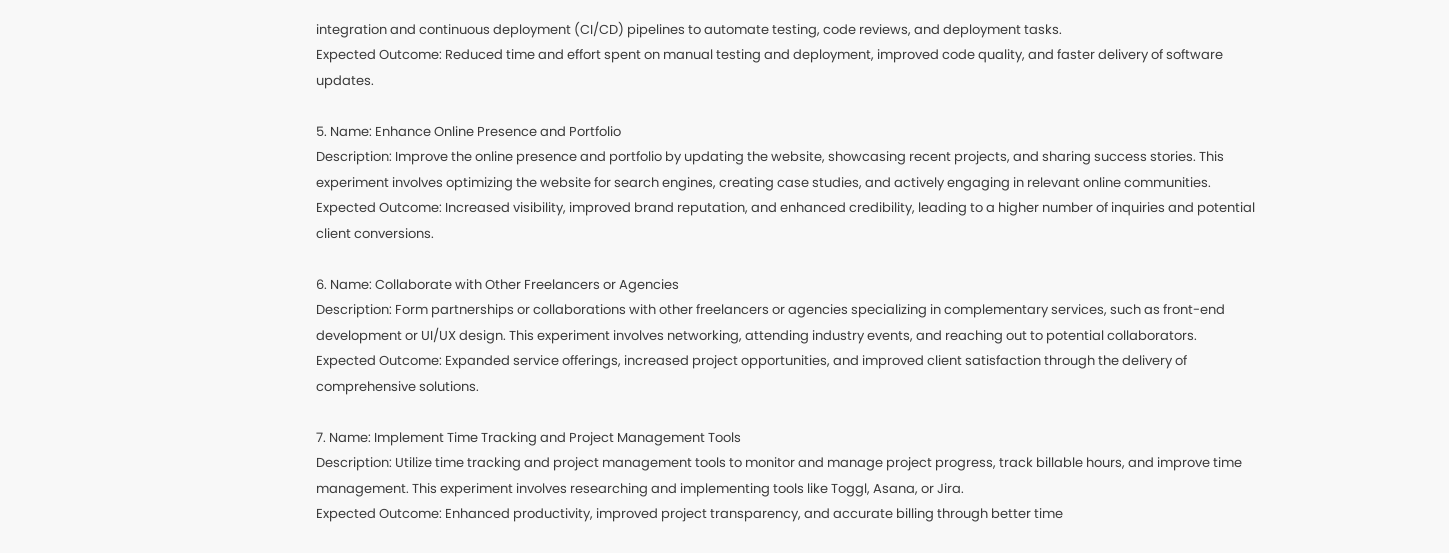integration and continuous deployment (CI/CD) pipelines to automate testing, code reviews, and deployment tasks.
Expected Outcome: Reduced time and effort spent on manual testing and deployment, improved code quality, and faster delivery of software updates.

5. Name: Enhance Online Presence and Portfolio
Description: Improve the online presence and portfolio by updating the website, showcasing recent projects, and sharing success stories. This experiment involves optimizing the website for search engines, creating case studies, and actively engaging in relevant online communities.
Expected Outcome: Increased visibility, improved brand reputation, and enhanced credibility, leading to a higher number of inquiries and potential client conversions.

6. Name: Collaborate with Other Freelancers or Agencies
Description: Form partnerships or collaborations with other freelancers or agencies specializing in complementary services, such as front-end development or UI/UX design. This experiment involves networking, attending industry events, and reaching out to potential collaborators.
Expected Outcome: Expanded service offerings, increased project opportunities, and improved client satisfaction through the delivery of comprehensive solutions.

7. Name: Implement Time Tracking and Project Management Tools
Description: Utilize time tracking and project management tools to monitor and manage project progress, track billable hours, and improve time management. This experiment involves researching and implementing tools like Toggl, Asana, or Jira.
Expected Outcome: Enhanced productivity, improved project transparency, and accurate billing through better time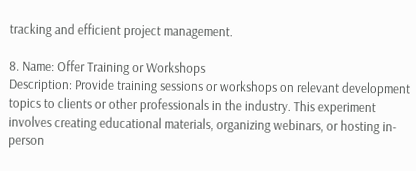tracking and efficient project management.

8. Name: Offer Training or Workshops
Description: Provide training sessions or workshops on relevant development topics to clients or other professionals in the industry. This experiment involves creating educational materials, organizing webinars, or hosting in-person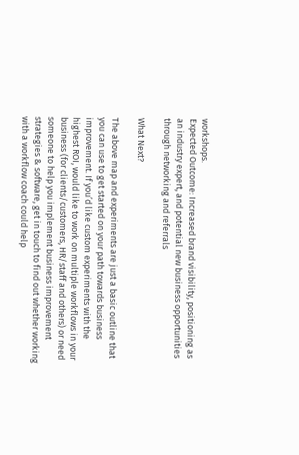workshops.
Expected Outcome: Increased brand visibility, positioning as an industry expert, and potential new business opportunities through networking and referrals

What Next?

The above map and experiments are just a basic outline that you can use to get started on your path towards business improvement. If you’d like custom experiments with the highest ROI, would like to work on multiple workflows in your business (for clients/customers, HR/staff and others) or need someone to help you implement business improvement strategies & software, get in touch to find out whether working with a workflow coach could help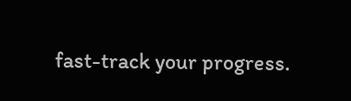fast-track your progress.